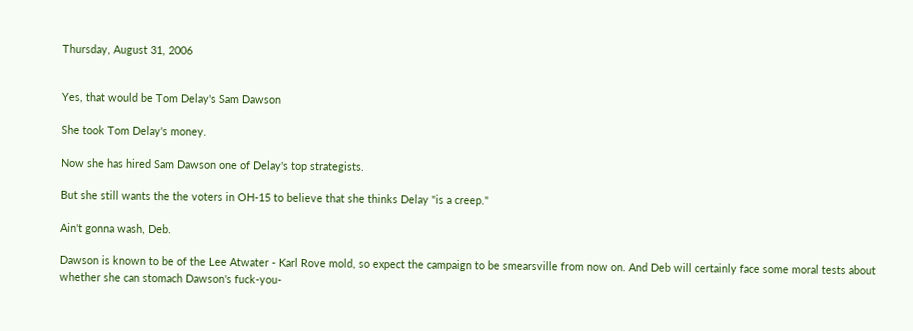Thursday, August 31, 2006


Yes, that would be Tom Delay's Sam Dawson

She took Tom Delay's money.

Now she has hired Sam Dawson one of Delay's top strategists.

But she still wants the the voters in OH-15 to believe that she thinks Delay "is a creep."

Ain't gonna wash, Deb.

Dawson is known to be of the Lee Atwater - Karl Rove mold, so expect the campaign to be smearsville from now on. And Deb will certainly face some moral tests about whether she can stomach Dawson's fuck-you-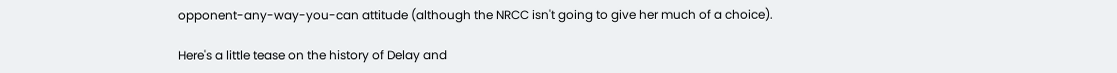opponent-any-way-you-can attitude (although the NRCC isn't going to give her much of a choice).

Here's a little tease on the history of Delay and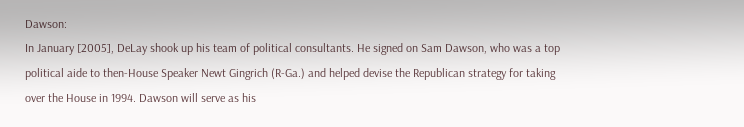Dawson:
In January [2005], DeLay shook up his team of political consultants. He signed on Sam Dawson, who was a top political aide to then-House Speaker Newt Gingrich (R-Ga.) and helped devise the Republican strategy for taking over the House in 1994. Dawson will serve as his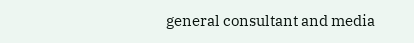general consultant and media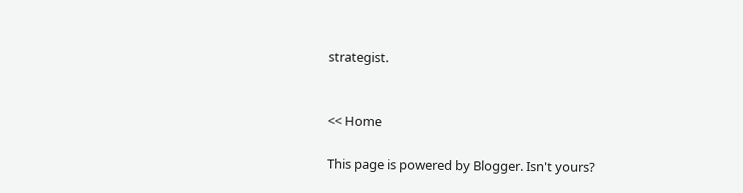strategist.


<< Home

This page is powered by Blogger. Isn't yours?